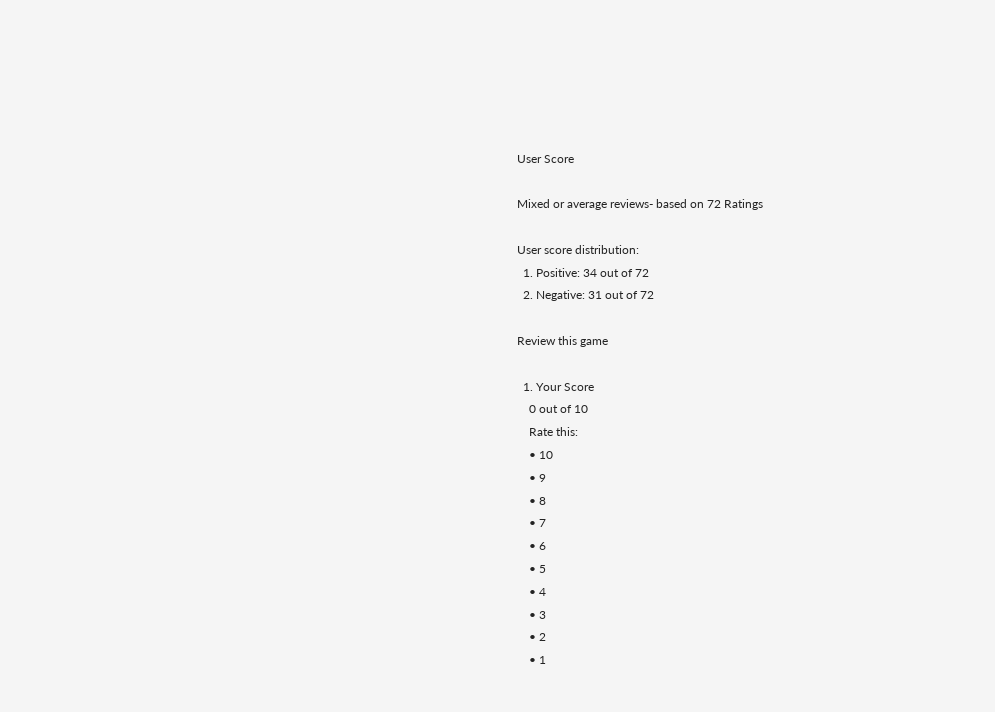User Score

Mixed or average reviews- based on 72 Ratings

User score distribution:
  1. Positive: 34 out of 72
  2. Negative: 31 out of 72

Review this game

  1. Your Score
    0 out of 10
    Rate this:
    • 10
    • 9
    • 8
    • 7
    • 6
    • 5
    • 4
    • 3
    • 2
    • 1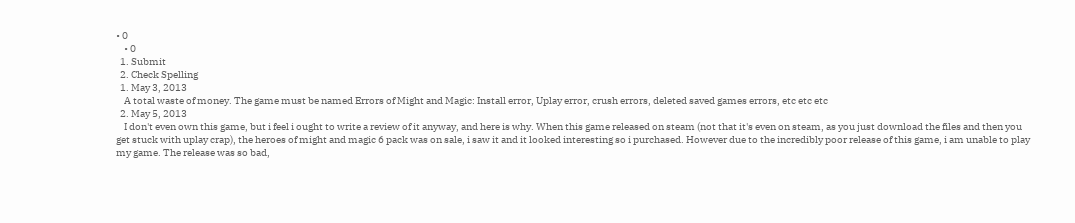• 0
    • 0
  1. Submit
  2. Check Spelling
  1. May 3, 2013
    A total waste of money. The game must be named Errors of Might and Magic: Install error, Uplay error, crush errors, deleted saved games errors, etc etc etc
  2. May 5, 2013
    I don't even own this game, but i feel i ought to write a review of it anyway, and here is why. When this game released on steam (not that it's even on steam, as you just download the files and then you get stuck with uplay crap), the heroes of might and magic 6 pack was on sale, i saw it and it looked interesting so i purchased. However due to the incredibly poor release of this game, i am unable to play my game. The release was so bad,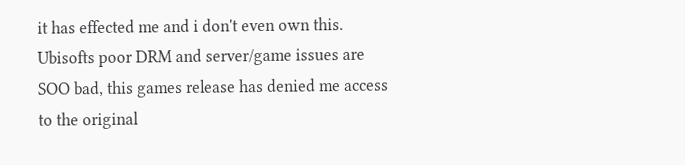it has effected me and i don't even own this. Ubisofts poor DRM and server/game issues are SOO bad, this games release has denied me access to the original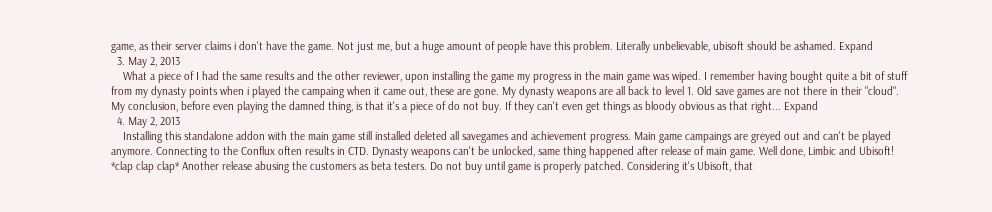game, as their server claims i don't have the game. Not just me, but a huge amount of people have this problem. Literally unbelievable, ubisoft should be ashamed. Expand
  3. May 2, 2013
    What a piece of I had the same results and the other reviewer, upon installing the game my progress in the main game was wiped. I remember having bought quite a bit of stuff from my dynasty points when i played the campaing when it came out, these are gone. My dynasty weapons are all back to level 1. Old save games are not there in their "cloud". My conclusion, before even playing the damned thing, is that it's a piece of do not buy. If they can't even get things as bloody obvious as that right... Expand
  4. May 2, 2013
    Installing this standalone addon with the main game still installed deleted all savegames and achievement progress. Main game campaings are greyed out and can't be played anymore. Connecting to the Conflux often results in CTD. Dynasty weapons can't be unlocked, same thing happened after release of main game. Well done, Limbic and Ubisoft! *clap clap clap* Another release abusing the customers as beta testers. Do not buy until game is properly patched. Considering it's Ubisoft, that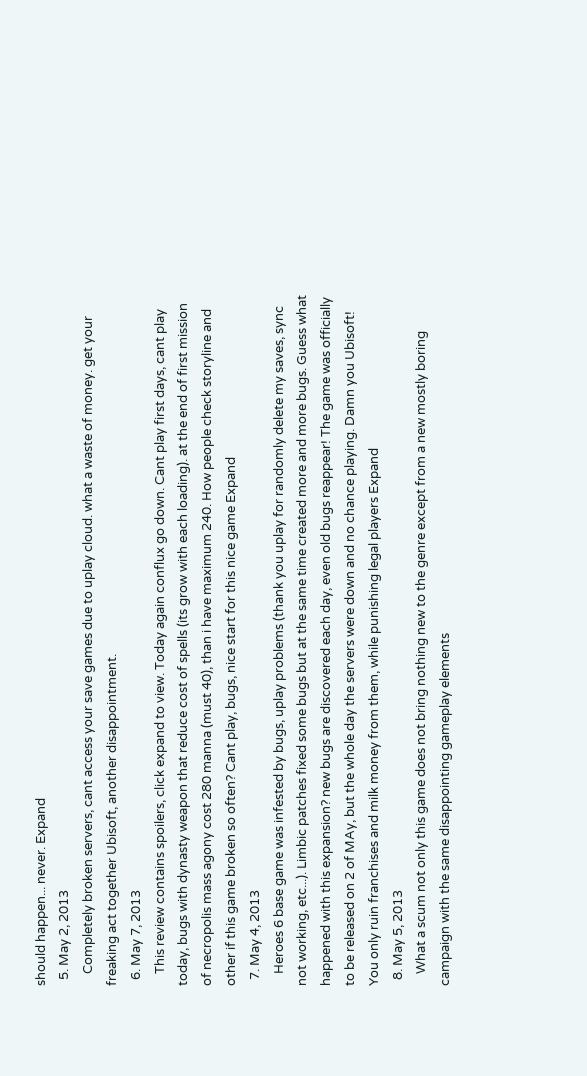should happen... never. Expand
  5. May 2, 2013
    Completely broken servers, cant access your save games due to uplay cloud. what a waste of money. get your freaking act together Ubisoft, another disappointment.
  6. May 7, 2013
    This review contains spoilers, click expand to view. Today again conflux go down. Cant play first days, cant play today, bugs with dynasty weapon that reduce cost of spells (its grow with each loading). at the end of first mission of necropolis mass agony cost 280 manna (must 40), than i have maximum 240. How people check storyline and other if this game broken so often? Cant play, bugs, nice start for this nice game Expand
  7. May 4, 2013
    Heroes 6 base game was infested by bugs, uplay problems (thank you uplay for randomly delete my saves, sync not working, etc...). Limbic patches fixed some bugs but at the same time created more and more bugs. Guess what happened with this expansion? new bugs are discovered each day, even old bugs reappear! The game was officially to be released on 2 of MAy, but the whole day the servers were down and no chance playing. Damn you Ubisoft! You only ruin franchises and milk money from them, while punishing legal players Expand
  8. May 5, 2013
    What a scum not only this game does not bring nothing new to the genre except from a new mostly boring campaign with the same disappointing gameplay elements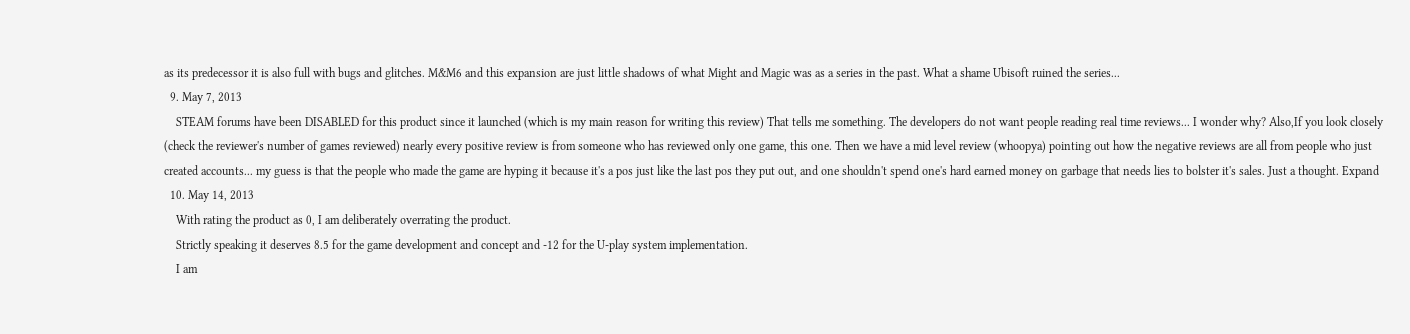as its predecessor it is also full with bugs and glitches. M&M6 and this expansion are just little shadows of what Might and Magic was as a series in the past. What a shame Ubisoft ruined the series...
  9. May 7, 2013
    STEAM forums have been DISABLED for this product since it launched (which is my main reason for writing this review) That tells me something. The developers do not want people reading real time reviews... I wonder why? Also,If you look closely (check the reviewer's number of games reviewed) nearly every positive review is from someone who has reviewed only one game, this one. Then we have a mid level review (whoopya) pointing out how the negative reviews are all from people who just created accounts... my guess is that the people who made the game are hyping it because it's a pos just like the last pos they put out, and one shouldn't spend one's hard earned money on garbage that needs lies to bolster it's sales. Just a thought. Expand
  10. May 14, 2013
    With rating the product as 0, I am deliberately overrating the product.
    Strictly speaking it deserves 8.5 for the game development and concept and -12 for the U-play system implementation.
    I am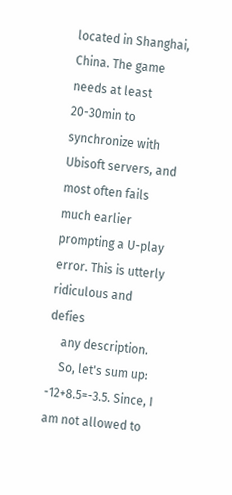located in Shanghai, China. The game needs at least 20-30min to synchronize with Ubisoft servers, and most often fails much earlier prompting a U-play error. This is utterly ridiculous and defies
    any description.
    So, let's sum up: -12+8.5=-3.5. Since, I am not allowed to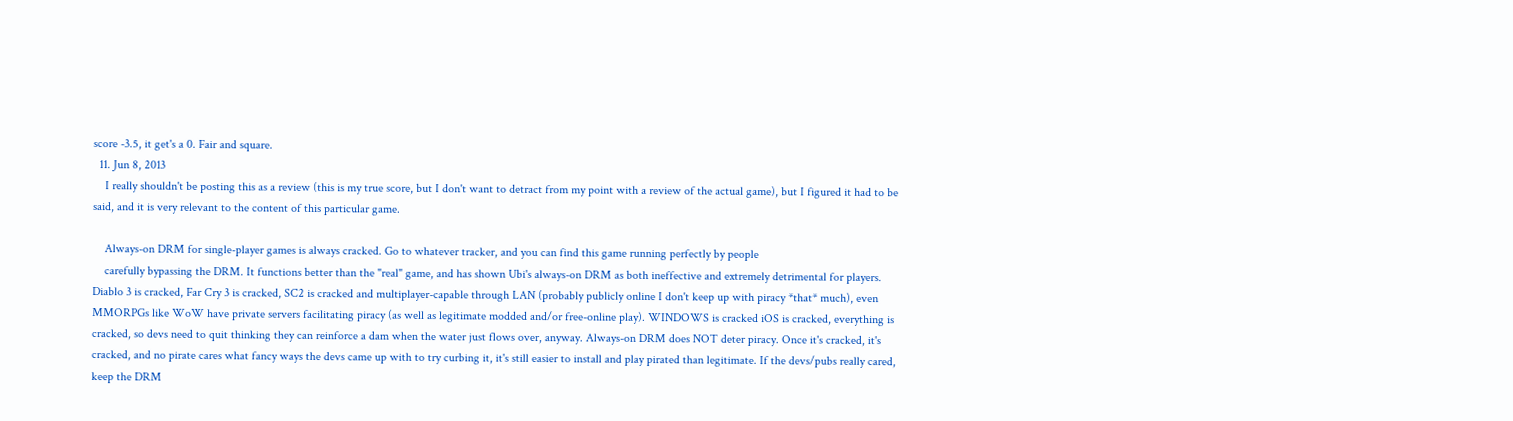score -3.5, it get's a 0. Fair and square.
  11. Jun 8, 2013
    I really shouldn't be posting this as a review (this is my true score, but I don't want to detract from my point with a review of the actual game), but I figured it had to be said, and it is very relevant to the content of this particular game.

    Always-on DRM for single-player games is always cracked. Go to whatever tracker, and you can find this game running perfectly by people
    carefully bypassing the DRM. It functions better than the "real" game, and has shown Ubi's always-on DRM as both ineffective and extremely detrimental for players. Diablo 3 is cracked, Far Cry 3 is cracked, SC2 is cracked and multiplayer-capable through LAN (probably publicly online I don't keep up with piracy *that* much), even MMORPGs like WoW have private servers facilitating piracy (as well as legitimate modded and/or free-online play). WINDOWS is cracked iOS is cracked, everything is cracked, so devs need to quit thinking they can reinforce a dam when the water just flows over, anyway. Always-on DRM does NOT deter piracy. Once it's cracked, it's cracked, and no pirate cares what fancy ways the devs came up with to try curbing it, it's still easier to install and play pirated than legitimate. If the devs/pubs really cared, keep the DRM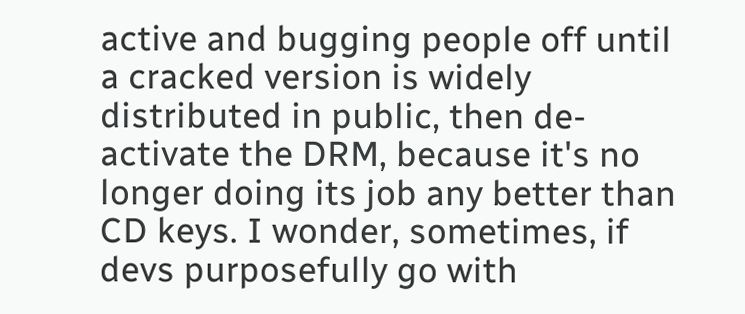active and bugging people off until a cracked version is widely distributed in public, then de-activate the DRM, because it's no longer doing its job any better than CD keys. I wonder, sometimes, if devs purposefully go with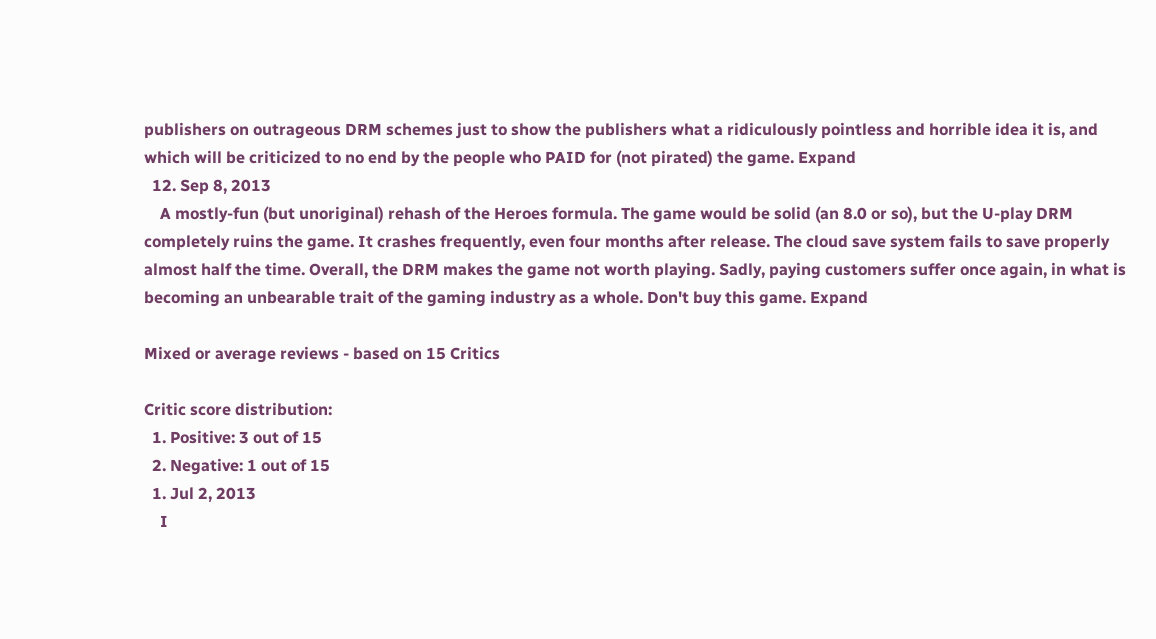publishers on outrageous DRM schemes just to show the publishers what a ridiculously pointless and horrible idea it is, and which will be criticized to no end by the people who PAID for (not pirated) the game. Expand
  12. Sep 8, 2013
    A mostly-fun (but unoriginal) rehash of the Heroes formula. The game would be solid (an 8.0 or so), but the U-play DRM completely ruins the game. It crashes frequently, even four months after release. The cloud save system fails to save properly almost half the time. Overall, the DRM makes the game not worth playing. Sadly, paying customers suffer once again, in what is becoming an unbearable trait of the gaming industry as a whole. Don't buy this game. Expand

Mixed or average reviews - based on 15 Critics

Critic score distribution:
  1. Positive: 3 out of 15
  2. Negative: 1 out of 15
  1. Jul 2, 2013
    I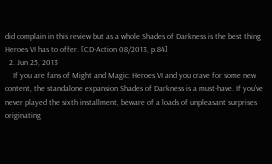did complain in this review but as a whole Shades of Darkness is the best thing Heroes VI has to offer. [CD-Action 08/2013, p.84]
  2. Jun 25, 2013
    If you are fans of Might and Magic: Heroes VI and you crave for some new content, the standalone expansion Shades of Darkness is a must-have. If you've never played the sixth installment, beware of a loads of unpleasant surprises originating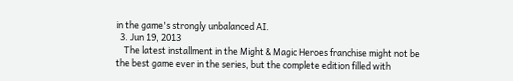in the game's strongly unbalanced AI.
  3. Jun 19, 2013
    The latest installment in the Might & Magic Heroes franchise might not be the best game ever in the series, but the complete edition filled with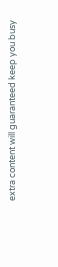extra content will guaranteed keep you busy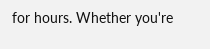for hours. Whether you're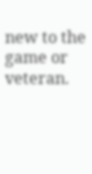new to the game or veteran.